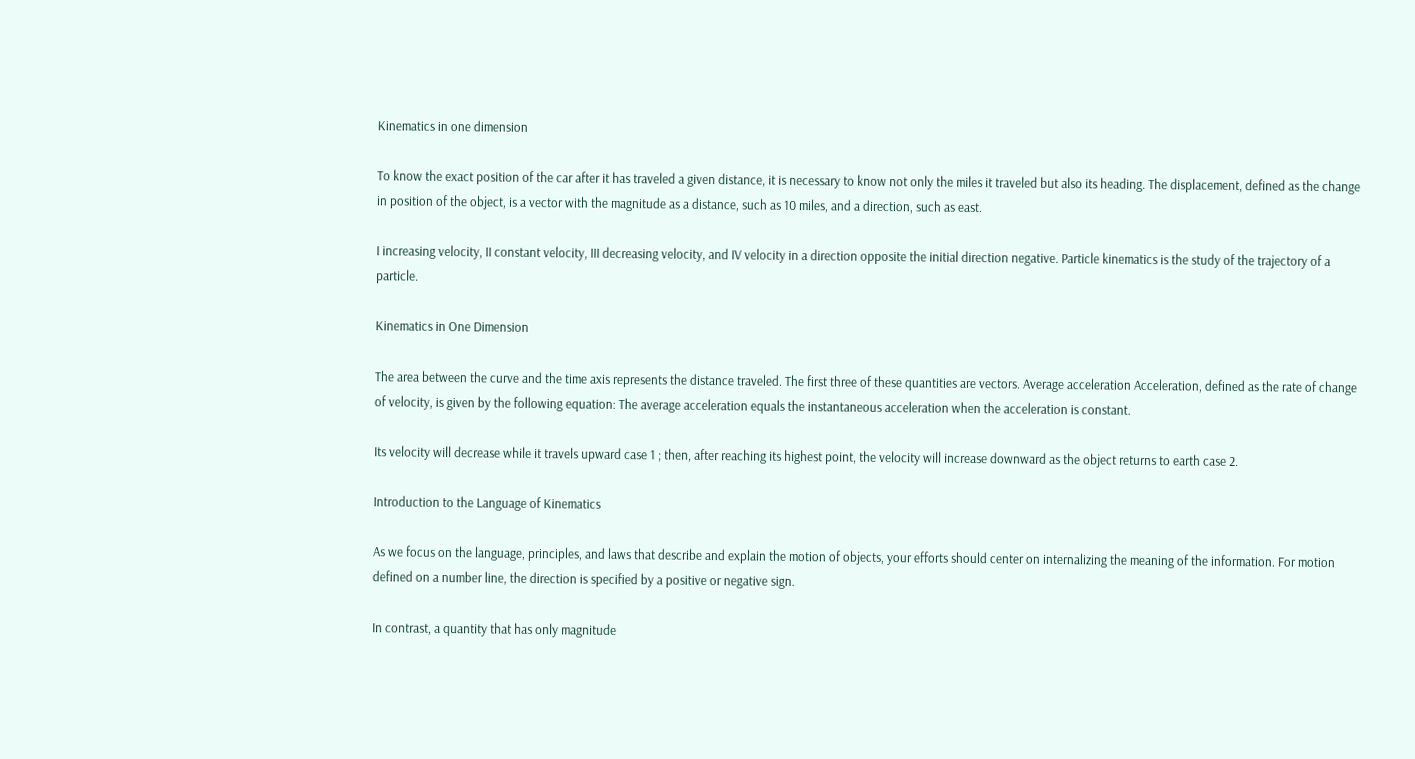Kinematics in one dimension

To know the exact position of the car after it has traveled a given distance, it is necessary to know not only the miles it traveled but also its heading. The displacement, defined as the change in position of the object, is a vector with the magnitude as a distance, such as 10 miles, and a direction, such as east.

I increasing velocity, II constant velocity, III decreasing velocity, and IV velocity in a direction opposite the initial direction negative. Particle kinematics is the study of the trajectory of a particle.

Kinematics in One Dimension

The area between the curve and the time axis represents the distance traveled. The first three of these quantities are vectors. Average acceleration Acceleration, defined as the rate of change of velocity, is given by the following equation: The average acceleration equals the instantaneous acceleration when the acceleration is constant.

Its velocity will decrease while it travels upward case 1 ; then, after reaching its highest point, the velocity will increase downward as the object returns to earth case 2.

Introduction to the Language of Kinematics

As we focus on the language, principles, and laws that describe and explain the motion of objects, your efforts should center on internalizing the meaning of the information. For motion defined on a number line, the direction is specified by a positive or negative sign.

In contrast, a quantity that has only magnitude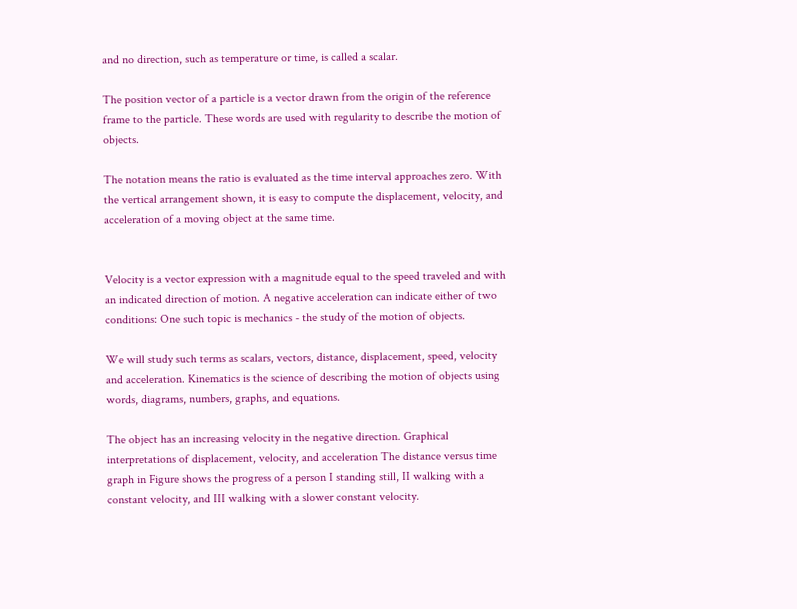and no direction, such as temperature or time, is called a scalar.

The position vector of a particle is a vector drawn from the origin of the reference frame to the particle. These words are used with regularity to describe the motion of objects.

The notation means the ratio is evaluated as the time interval approaches zero. With the vertical arrangement shown, it is easy to compute the displacement, velocity, and acceleration of a moving object at the same time.


Velocity is a vector expression with a magnitude equal to the speed traveled and with an indicated direction of motion. A negative acceleration can indicate either of two conditions: One such topic is mechanics - the study of the motion of objects.

We will study such terms as scalars, vectors, distance, displacement, speed, velocity and acceleration. Kinematics is the science of describing the motion of objects using words, diagrams, numbers, graphs, and equations.

The object has an increasing velocity in the negative direction. Graphical interpretations of displacement, velocity, and acceleration The distance versus time graph in Figure shows the progress of a person I standing still, II walking with a constant velocity, and III walking with a slower constant velocity.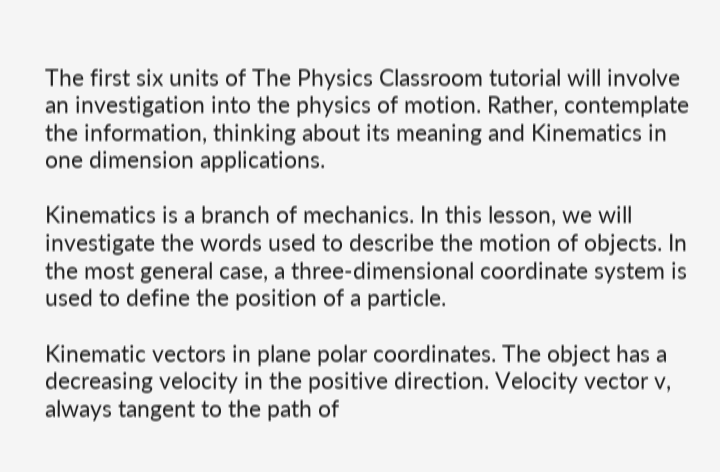The first six units of The Physics Classroom tutorial will involve an investigation into the physics of motion. Rather, contemplate the information, thinking about its meaning and Kinematics in one dimension applications.

Kinematics is a branch of mechanics. In this lesson, we will investigate the words used to describe the motion of objects. In the most general case, a three-dimensional coordinate system is used to define the position of a particle.

Kinematic vectors in plane polar coordinates. The object has a decreasing velocity in the positive direction. Velocity vector v, always tangent to the path of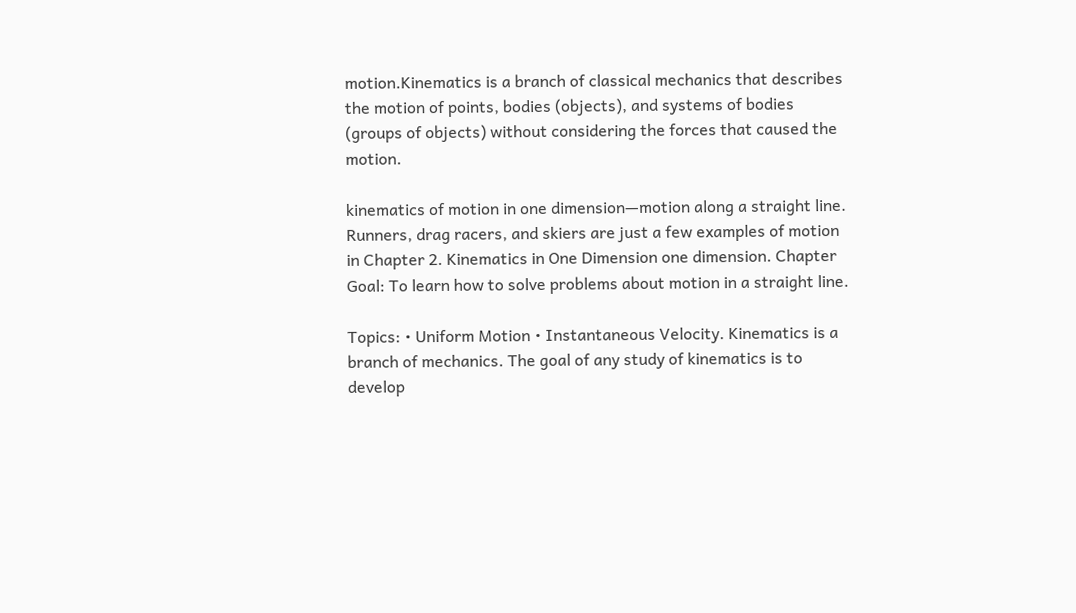motion.Kinematics is a branch of classical mechanics that describes the motion of points, bodies (objects), and systems of bodies (groups of objects) without considering the forces that caused the motion.

kinematics of motion in one dimension—motion along a straight line. Runners, drag racers, and skiers are just a few examples of motion in Chapter 2. Kinematics in One Dimension one dimension. Chapter Goal: To learn how to solve problems about motion in a straight line.

Topics: • Uniform Motion • Instantaneous Velocity. Kinematics is a branch of mechanics. The goal of any study of kinematics is to develop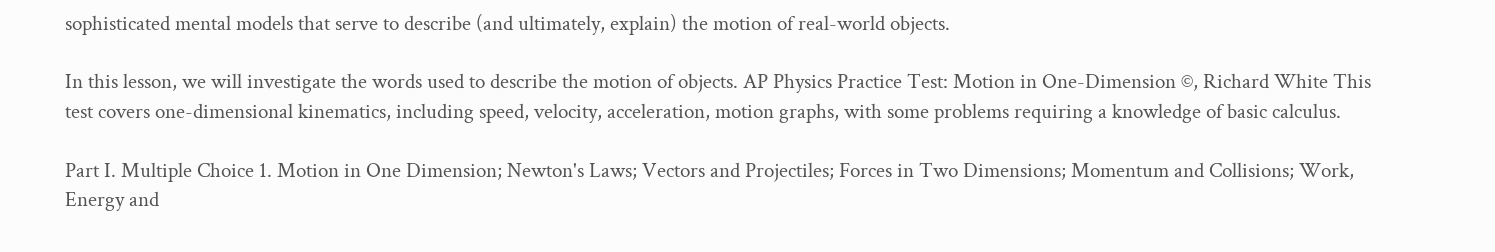sophisticated mental models that serve to describe (and ultimately, explain) the motion of real-world objects.

In this lesson, we will investigate the words used to describe the motion of objects. AP Physics Practice Test: Motion in One-Dimension ©, Richard White This test covers one-dimensional kinematics, including speed, velocity, acceleration, motion graphs, with some problems requiring a knowledge of basic calculus.

Part I. Multiple Choice 1. Motion in One Dimension; Newton's Laws; Vectors and Projectiles; Forces in Two Dimensions; Momentum and Collisions; Work, Energy and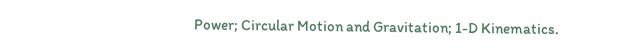Power; Circular Motion and Gravitation; 1-D Kinematics.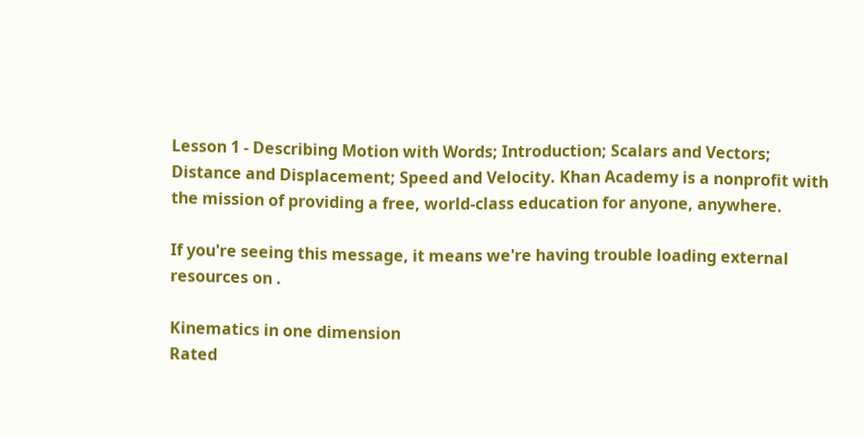Lesson 1 - Describing Motion with Words; Introduction; Scalars and Vectors; Distance and Displacement; Speed and Velocity. Khan Academy is a nonprofit with the mission of providing a free, world-class education for anyone, anywhere.

If you're seeing this message, it means we're having trouble loading external resources on .

Kinematics in one dimension
Rated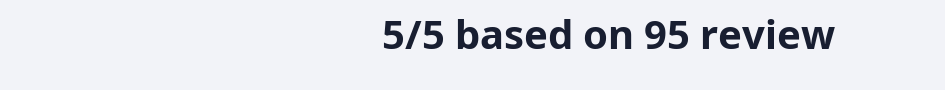5/5 based on 95 review